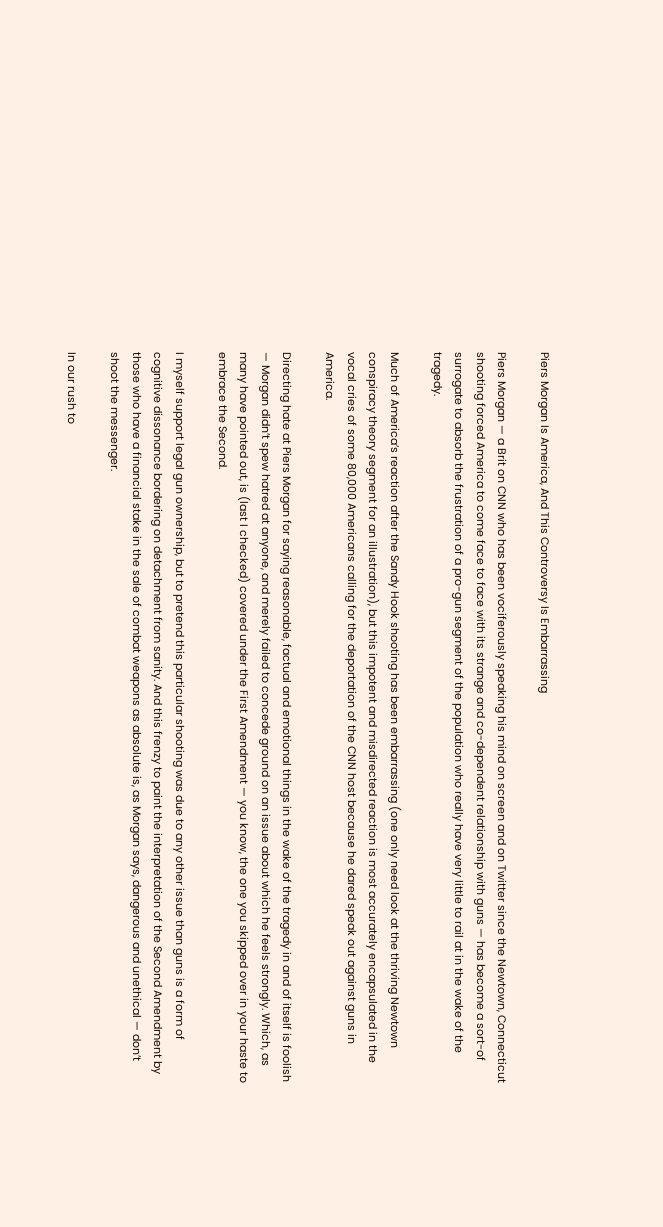Piers Morgan Is America, And This Controversy Is Embarrassing

Piers Morgan — a Brit on CNN who has been vociferously speaking his mind on screen and on Twitter since the Newtown, Connecticut shooting forced America to come face to face with its strange and co-dependent relationship with guns — has become a sort-of surrogate to absorb the frustration of a pro-gun segment of the population who really have very little to rail at in the wake of the tragedy.

Much of America’s reaction after the Sandy Hook shooting has been embarrassing (one only need look at the thriving Newtown conspiracy theory segment for an illustration), but this impotent and misdirected reaction is most accurately encapsulated in the vocal cries of some 80,000 Americans calling for the deportation of the CNN host because he dared speak out against guns in America.

Directing hate at Piers Morgan for saying reasonable, factual and emotional things in the wake of the tragedy in and of itself is foolish — Morgan didn’t spew hatred at anyone, and merely failed to concede ground on an issue about which he feels strongly. Which, as many have pointed out, is (last I checked) covered under the First Amendment — you know, the one you skipped over in your haste to embrace the Second.

I myself support legal gun ownership, but to pretend this particular shooting was due to any other issue than guns is a form of cognitive dissonance bordering on detachment from sanity. And this frenzy to paint the interpretation of the Second Amendment by those who have a financial stake in the sale of combat weapons as absolute is, as Morgan says, dangerous and unethical — don’t shoot the messenger.

In our rush to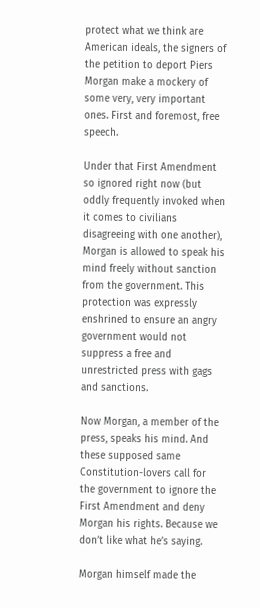protect what we think are American ideals, the signers of the petition to deport Piers Morgan make a mockery of some very, very important ones. First and foremost, free speech.

Under that First Amendment so ignored right now (but oddly frequently invoked when it comes to civilians disagreeing with one another), Morgan is allowed to speak his mind freely without sanction from the government. This protection was expressly enshrined to ensure an angry government would not suppress a free and unrestricted press with gags and sanctions.

Now Morgan, a member of the press, speaks his mind. And these supposed same Constitution-lovers call for the government to ignore the First Amendment and deny Morgan his rights. Because we don’t like what he’s saying.

Morgan himself made the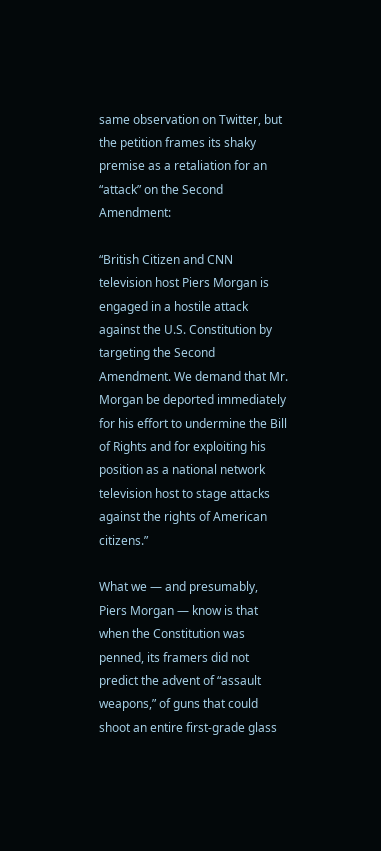same observation on Twitter, but the petition frames its shaky premise as a retaliation for an “attack” on the Second Amendment:

“British Citizen and CNN television host Piers Morgan is engaged in a hostile attack against the U.S. Constitution by targeting the Second Amendment. We demand that Mr. Morgan be deported immediately for his effort to undermine the Bill of Rights and for exploiting his position as a national network television host to stage attacks against the rights of American citizens.”

What we — and presumably, Piers Morgan — know is that when the Constitution was penned, its framers did not predict the advent of “assault weapons,” of guns that could shoot an entire first-grade glass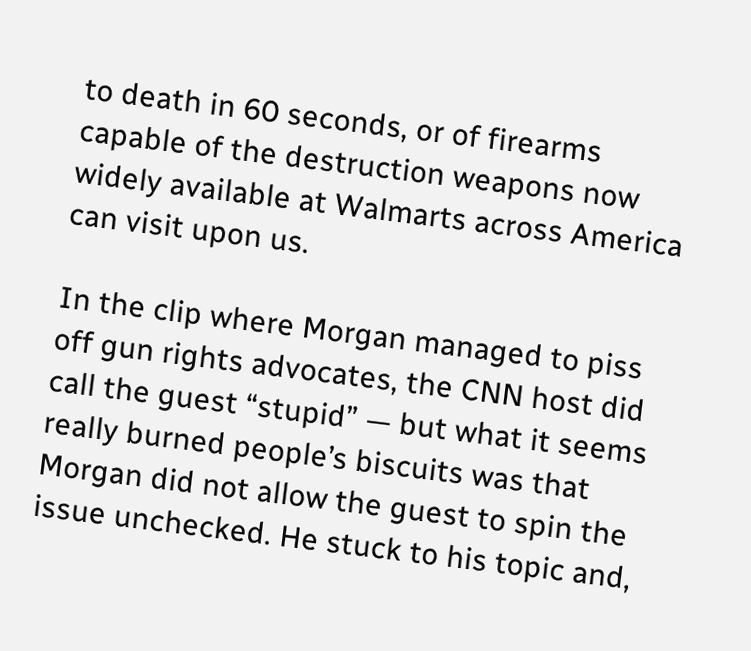to death in 60 seconds, or of firearms capable of the destruction weapons now widely available at Walmarts across America can visit upon us.

In the clip where Morgan managed to piss off gun rights advocates, the CNN host did call the guest “stupid” — but what it seems really burned people’s biscuits was that Morgan did not allow the guest to spin the issue unchecked. He stuck to his topic and,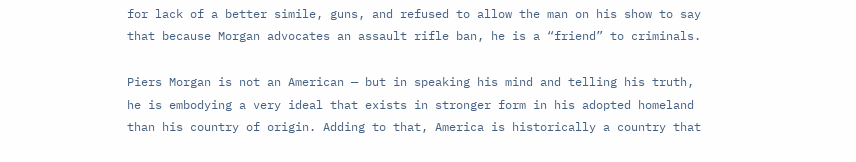for lack of a better simile, guns, and refused to allow the man on his show to say that because Morgan advocates an assault rifle ban, he is a “friend” to criminals.

Piers Morgan is not an American — but in speaking his mind and telling his truth, he is embodying a very ideal that exists in stronger form in his adopted homeland than his country of origin. Adding to that, America is historically a country that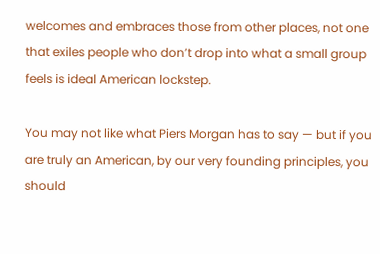welcomes and embraces those from other places, not one that exiles people who don’t drop into what a small group feels is ideal American lockstep.

You may not like what Piers Morgan has to say — but if you are truly an American, by our very founding principles, you should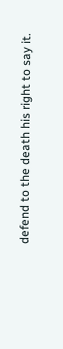defend to the death his right to say it.